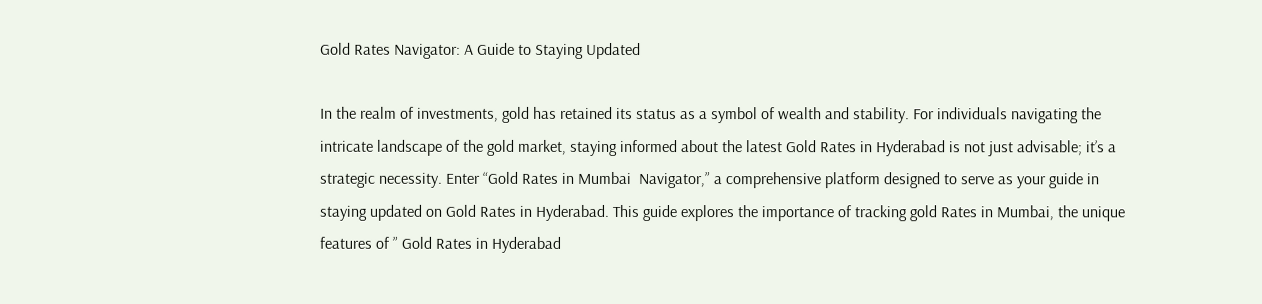Gold Rates Navigator: A Guide to Staying Updated

In the realm of investments, gold has retained its status as a symbol of wealth and stability. For individuals navigating the intricate landscape of the gold market, staying informed about the latest Gold Rates in Hyderabad is not just advisable; it’s a strategic necessity. Enter “Gold Rates in Mumbai  Navigator,” a comprehensive platform designed to serve as your guide in staying updated on Gold Rates in Hyderabad. This guide explores the importance of tracking gold Rates in Mumbai, the unique features of ” Gold Rates in Hyderabad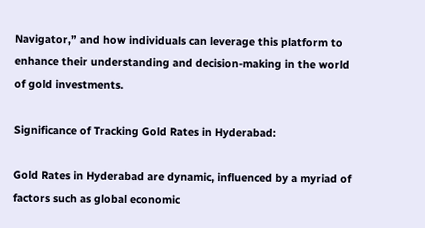Navigator,” and how individuals can leverage this platform to enhance their understanding and decision-making in the world of gold investments.

Significance of Tracking Gold Rates in Hyderabad:

Gold Rates in Hyderabad are dynamic, influenced by a myriad of factors such as global economic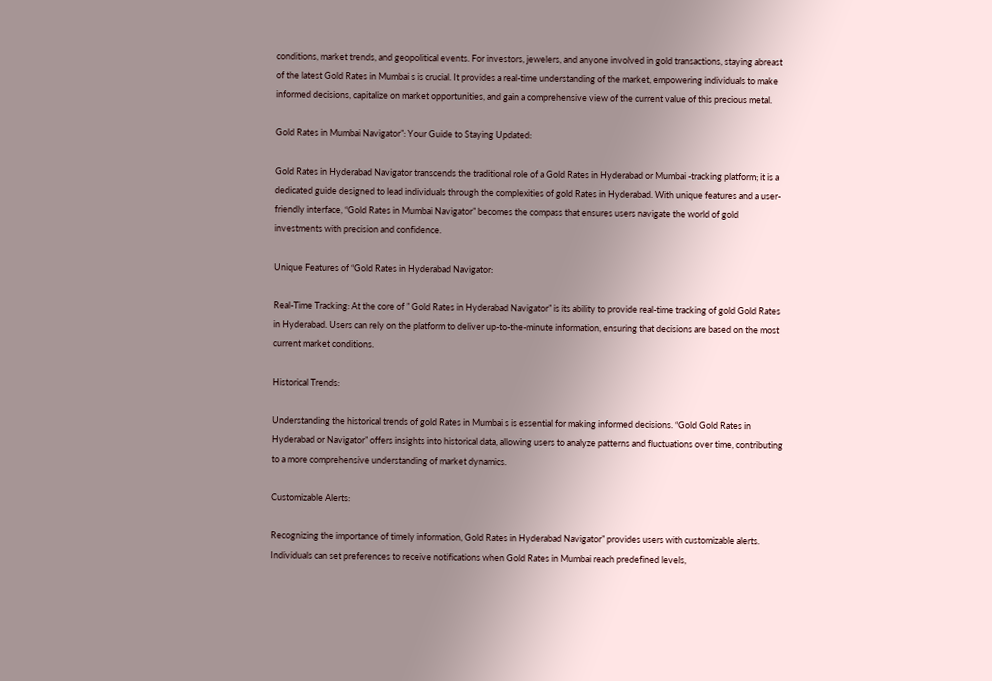conditions, market trends, and geopolitical events. For investors, jewelers, and anyone involved in gold transactions, staying abreast of the latest Gold Rates in Mumbai s is crucial. It provides a real-time understanding of the market, empowering individuals to make informed decisions, capitalize on market opportunities, and gain a comprehensive view of the current value of this precious metal.

Gold Rates in Mumbai Navigator”: Your Guide to Staying Updated:

Gold Rates in Hyderabad Navigator transcends the traditional role of a Gold Rates in Hyderabad or Mumbai -tracking platform; it is a dedicated guide designed to lead individuals through the complexities of gold Rates in Hyderabad. With unique features and a user-friendly interface, “Gold Rates in Mumbai Navigator” becomes the compass that ensures users navigate the world of gold investments with precision and confidence.

Unique Features of “Gold Rates in Hyderabad Navigator:

Real-Time Tracking: At the core of ” Gold Rates in Hyderabad Navigator” is its ability to provide real-time tracking of gold Gold Rates in Hyderabad. Users can rely on the platform to deliver up-to-the-minute information, ensuring that decisions are based on the most current market conditions.

Historical Trends:

Understanding the historical trends of gold Rates in Mumbai s is essential for making informed decisions. “Gold Gold Rates in Hyderabad or Navigator” offers insights into historical data, allowing users to analyze patterns and fluctuations over time, contributing to a more comprehensive understanding of market dynamics.

Customizable Alerts:

Recognizing the importance of timely information, Gold Rates in Hyderabad Navigator” provides users with customizable alerts. Individuals can set preferences to receive notifications when Gold Rates in Mumbai reach predefined levels,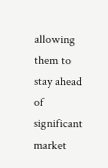allowing them to stay ahead of significant market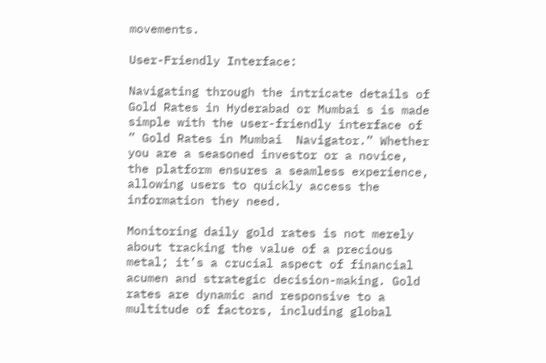movements.

User-Friendly Interface:

Navigating through the intricate details of Gold Rates in Hyderabad or Mumbai s is made simple with the user-friendly interface of ” Gold Rates in Mumbai  Navigator.” Whether you are a seasoned investor or a novice, the platform ensures a seamless experience, allowing users to quickly access the information they need.

Monitoring daily gold rates is not merely about tracking the value of a precious metal; it’s a crucial aspect of financial acumen and strategic decision-making. Gold rates are dynamic and responsive to a multitude of factors, including global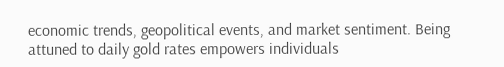economic trends, geopolitical events, and market sentiment. Being attuned to daily gold rates empowers individuals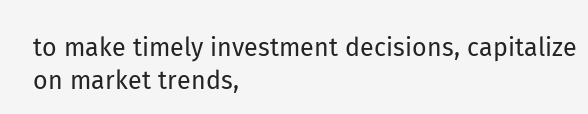to make timely investment decisions, capitalize on market trends,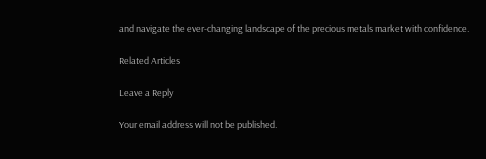and navigate the ever-changing landscape of the precious metals market with confidence.

Related Articles

Leave a Reply

Your email address will not be published.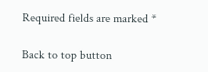Required fields are marked *

Back to top button